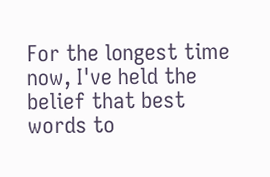For the longest time now, I've held the belief that best words to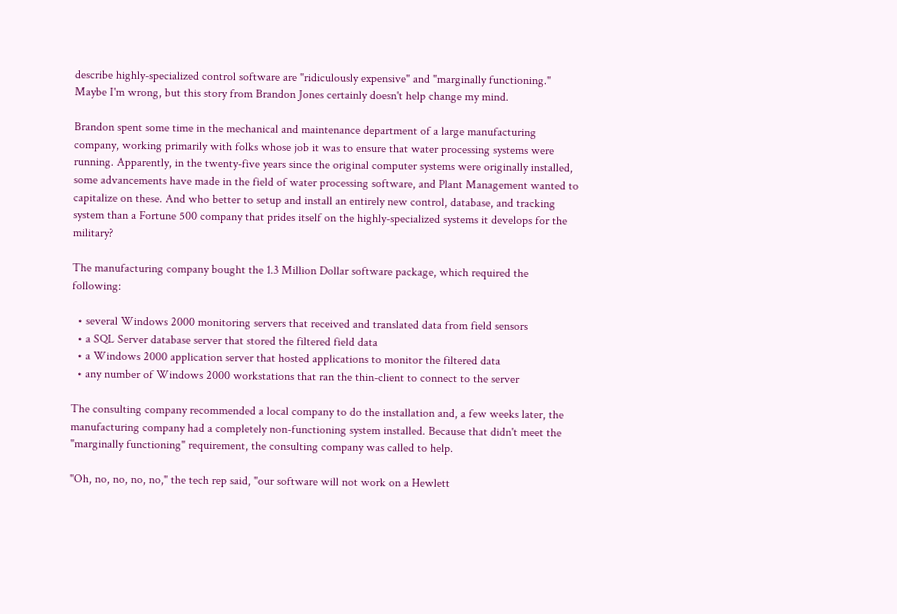describe highly-specialized control software are "ridiculously expensive" and "marginally functioning." Maybe I'm wrong, but this story from Brandon Jones certainly doesn't help change my mind.

Brandon spent some time in the mechanical and maintenance department of a large manufacturing company, working primarily with folks whose job it was to ensure that water processing systems were running. Apparently, in the twenty-five years since the original computer systems were originally installed, some advancements have made in the field of water processing software, and Plant Management wanted to capitalize on these. And who better to setup and install an entirely new control, database, and tracking system than a Fortune 500 company that prides itself on the highly-specialized systems it develops for the military?

The manufacturing company bought the 1.3 Million Dollar software package, which required the following:

  • several Windows 2000 monitoring servers that received and translated data from field sensors
  • a SQL Server database server that stored the filtered field data
  • a Windows 2000 application server that hosted applications to monitor the filtered data
  • any number of Windows 2000 workstations that ran the thin-client to connect to the server

The consulting company recommended a local company to do the installation and, a few weeks later, the manufacturing company had a completely non-functioning system installed. Because that didn't meet the "marginally functioning" requirement, the consulting company was called to help.

"Oh, no, no, no, no," the tech rep said, "our software will not work on a Hewlett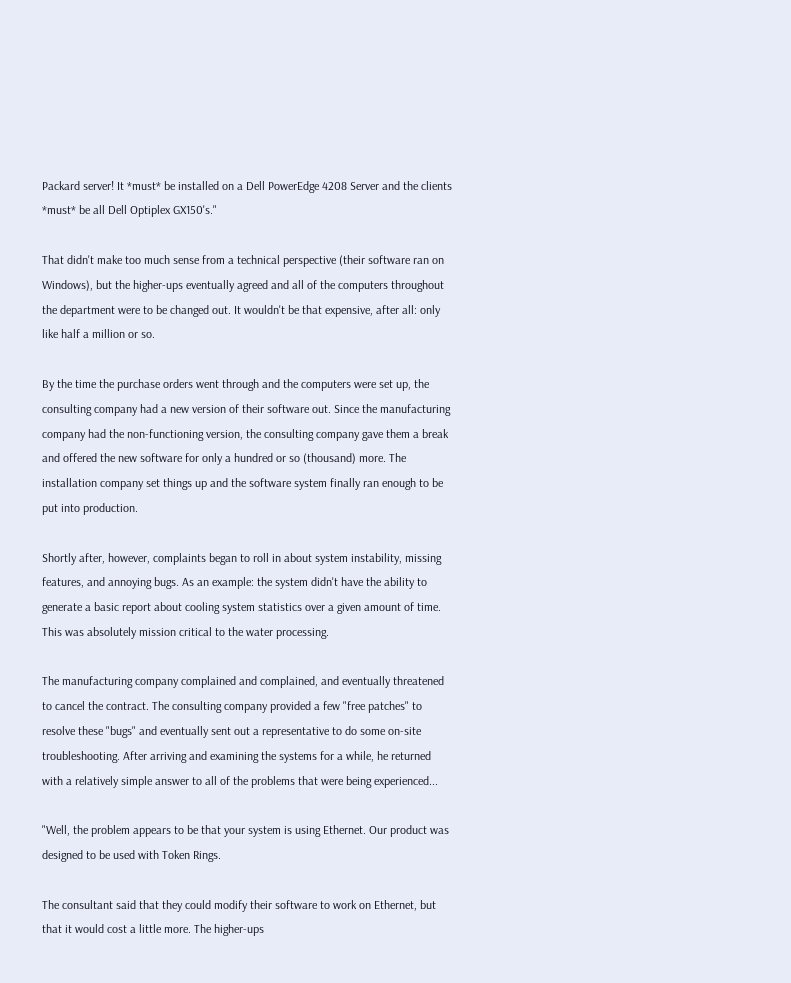Packard server! It *must* be installed on a Dell PowerEdge 4208 Server and the clients *must* be all Dell Optiplex GX150's."

That didn't make too much sense from a technical perspective (their software ran on Windows), but the higher-ups eventually agreed and all of the computers throughout the department were to be changed out. It wouldn't be that expensive, after all: only like half a million or so.

By the time the purchase orders went through and the computers were set up, the consulting company had a new version of their software out. Since the manufacturing company had the non-functioning version, the consulting company gave them a break and offered the new software for only a hundred or so (thousand) more. The installation company set things up and the software system finally ran enough to be put into production.

Shortly after, however, complaints began to roll in about system instability, missing features, and annoying bugs. As an example: the system didn't have the ability to generate a basic report about cooling system statistics over a given amount of time. This was absolutely mission critical to the water processing.

The manufacturing company complained and complained, and eventually threatened to cancel the contract. The consulting company provided a few "free patches" to resolve these "bugs" and eventually sent out a representative to do some on-site troubleshooting. After arriving and examining the systems for a while, he returned with a relatively simple answer to all of the problems that were being experienced...

"Well, the problem appears to be that your system is using Ethernet. Our product was designed to be used with Token Rings.

The consultant said that they could modify their software to work on Ethernet, but that it would cost a little more. The higher-ups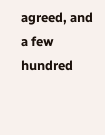agreed, and a few hundred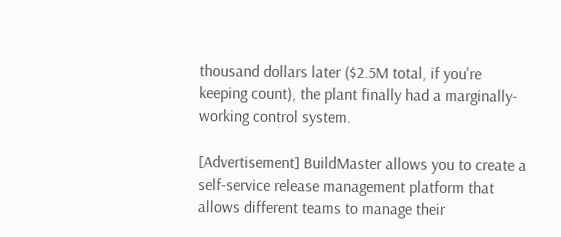thousand dollars later ($2.5M total, if you're keeping count), the plant finally had a marginally-working control system.

[Advertisement] BuildMaster allows you to create a self-service release management platform that allows different teams to manage their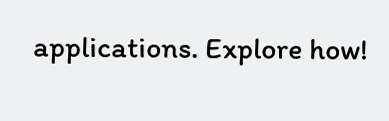applications. Explore how!